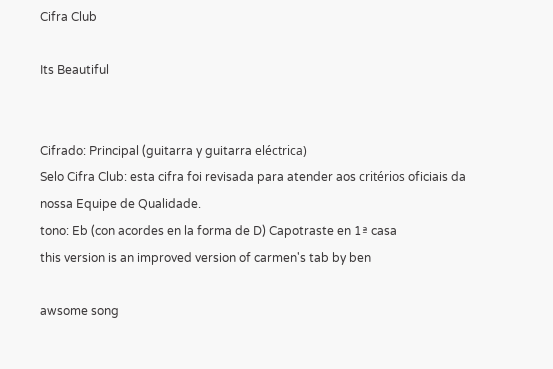Cifra Club

Its Beautiful


Cifrado: Principal (guitarra y guitarra eléctrica)
Selo Cifra Club: esta cifra foi revisada para atender aos critérios oficiais da nossa Equipe de Qualidade.
tono: Eb (con acordes en la forma de D) Capotraste en 1ª casa
this version is an improved version of carmen's tab by ben

awsome song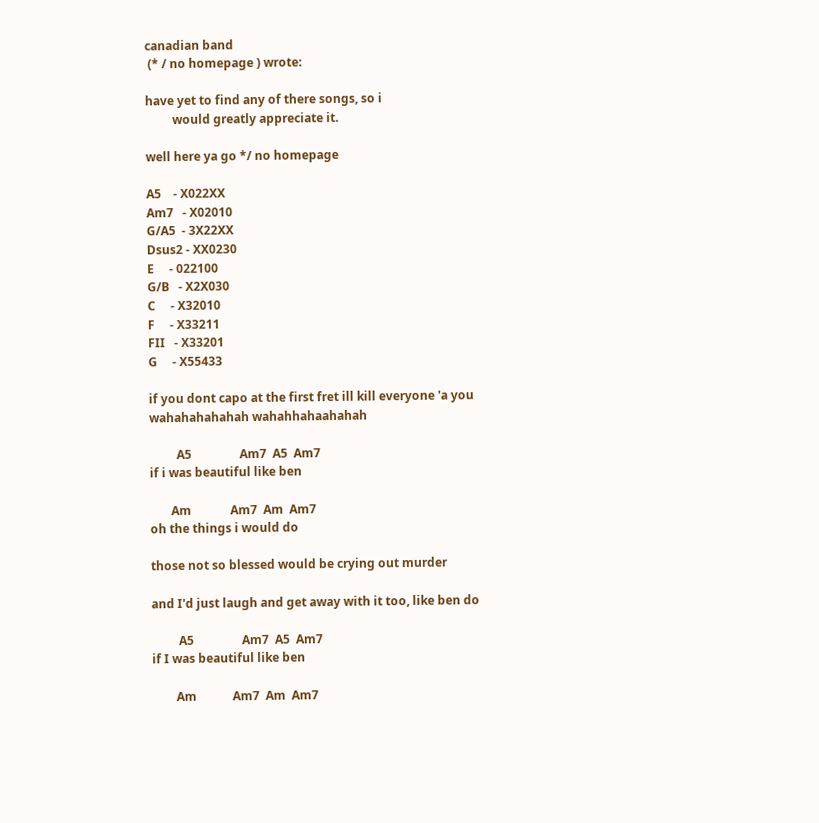canadian band
 (* / no homepage ) wrote:

have yet to find any of there songs, so i
         would greatly appreciate it.

well here ya go */ no homepage

A5    - X022XX
Am7   - X02010
G/A5  - 3X22XX
Dsus2 - XX0230
E     - 022100
G/B   - X2X030
C     - X32010
F     - X33211
FII   - X33201
G     - X55433

if you dont capo at the first fret ill kill everyone 'a you
wahahahahahah wahahhahaahahah

         A5                Am7  A5  Am7
if i was beautiful like ben

       Am             Am7  Am  Am7
oh the things i would do

those not so blessed would be crying out murder

and I'd just laugh and get away with it too, like ben do

         A5                Am7  A5  Am7
if I was beautiful like ben

        Am            Am7  Am  Am7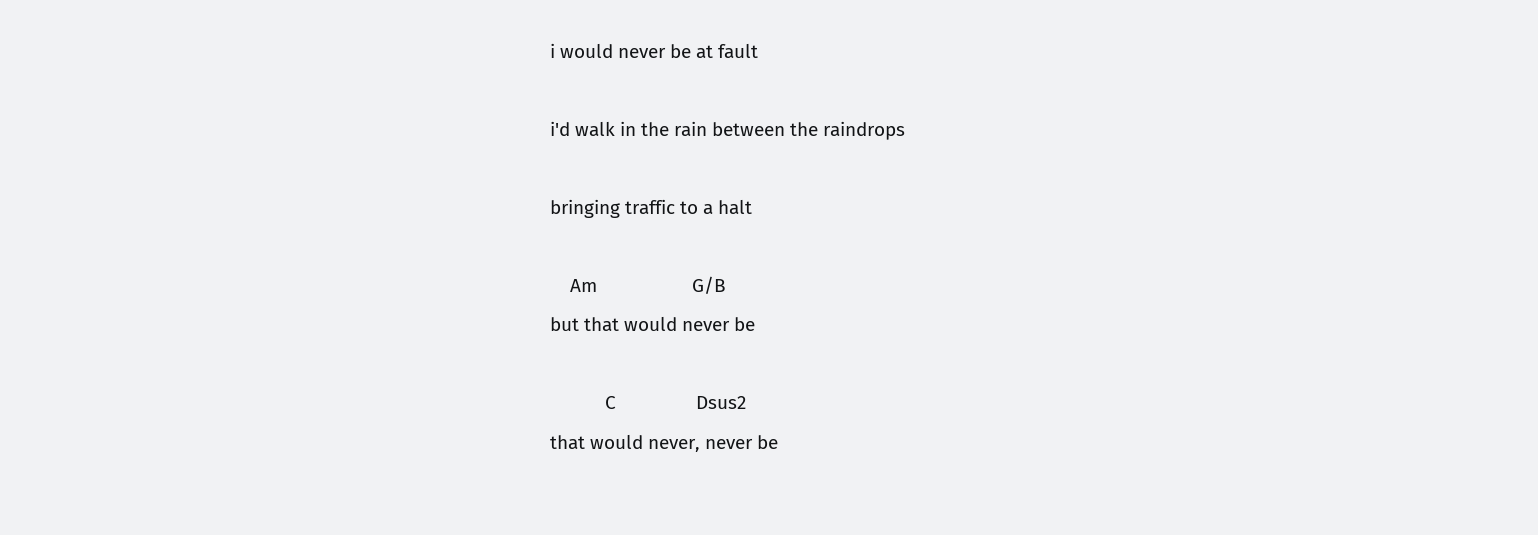i would never be at fault

i'd walk in the rain between the raindrops

bringing traffic to a halt

    Am                   G/B
but that would never be

           C                Dsus2
that would never, never be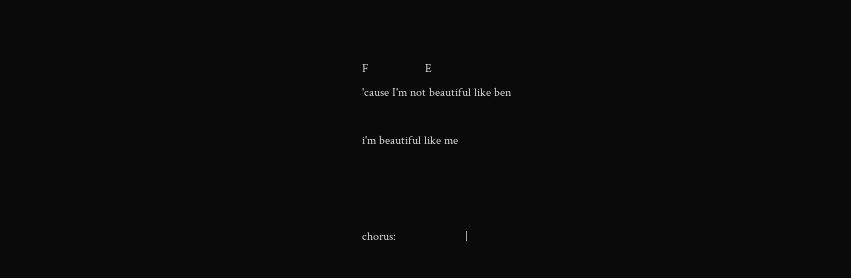F                   E
'cause I'm not beautiful like ben

i'm beautiful like me



chorus:                       |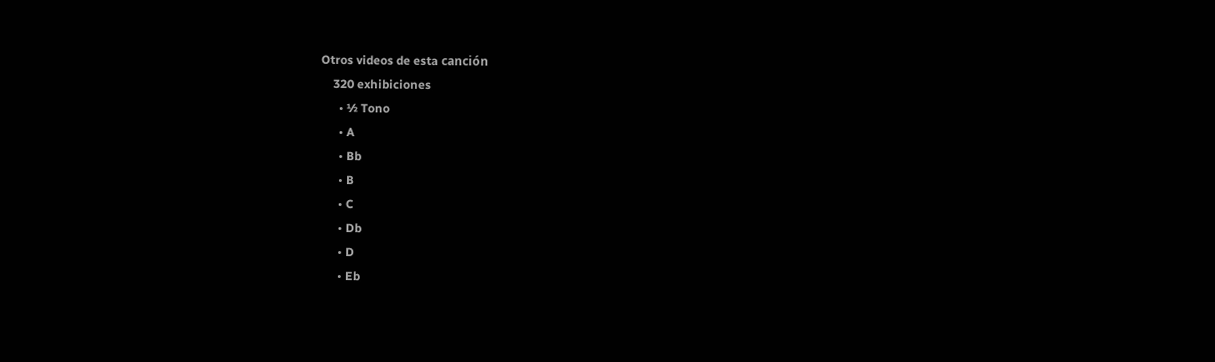Otros videos de esta canción
    320 exhibiciones
      • ½ Tono
      • A
      • Bb
      • B
      • C
      • Db
      • D
      • Eb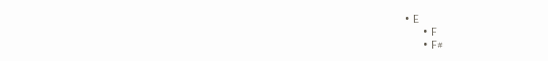• E
      • F
      • F#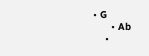• G
      • Ab
    •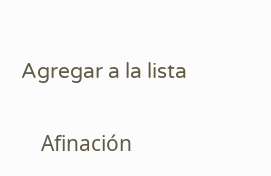Agregar a la lista

    Afinación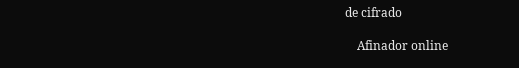de cifrado

    Afinador online